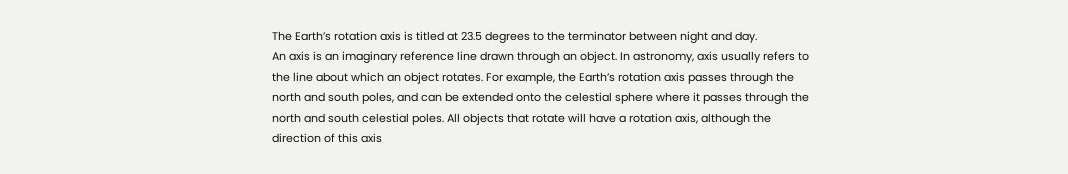The Earth’s rotation axis is titled at 23.5 degrees to the terminator between night and day.
An axis is an imaginary reference line drawn through an object. In astronomy, axis usually refers to the line about which an object rotates. For example, the Earth’s rotation axis passes through the north and south poles, and can be extended onto the celestial sphere where it passes through the north and south celestial poles. All objects that rotate will have a rotation axis, although the direction of this axis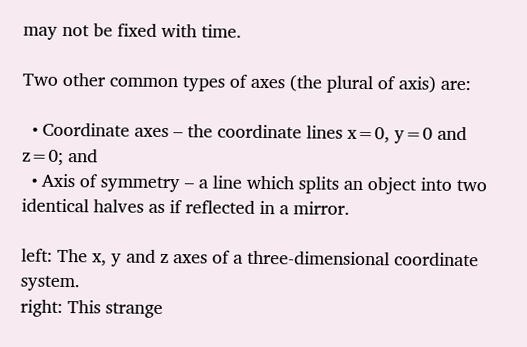may not be fixed with time.

Two other common types of axes (the plural of axis) are:

  • Coordinate axes – the coordinate lines x=0, y=0 and z=0; and
  • Axis of symmetry – a line which splits an object into two identical halves as if reflected in a mirror.

left: The x, y and z axes of a three-dimensional coordinate system.
right: This strange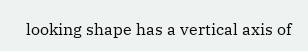looking shape has a vertical axis of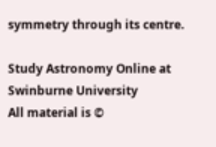symmetry through its centre.

Study Astronomy Online at Swinburne University
All material is ©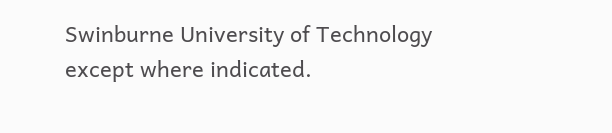Swinburne University of Technology except where indicated.